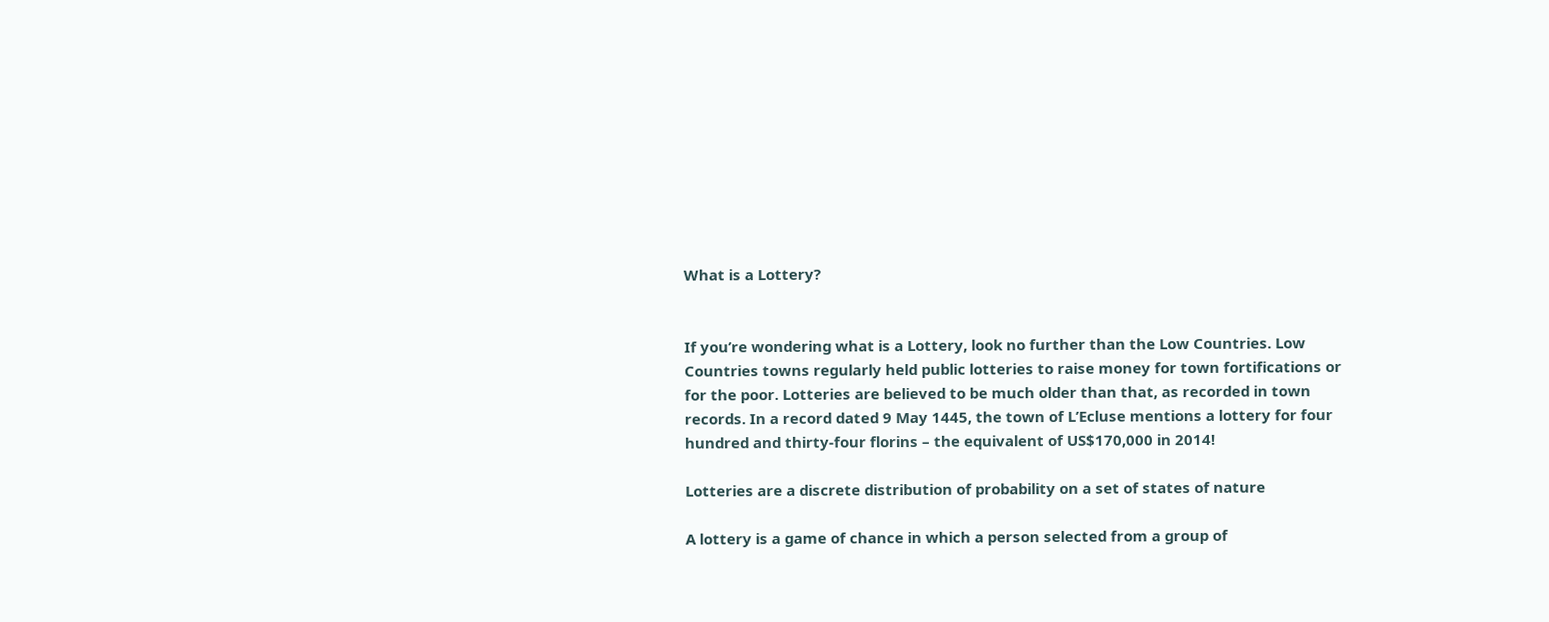What is a Lottery?


If you’re wondering what is a Lottery, look no further than the Low Countries. Low Countries towns regularly held public lotteries to raise money for town fortifications or for the poor. Lotteries are believed to be much older than that, as recorded in town records. In a record dated 9 May 1445, the town of L’Ecluse mentions a lottery for four hundred and thirty-four florins – the equivalent of US$170,000 in 2014!

Lotteries are a discrete distribution of probability on a set of states of nature

A lottery is a game of chance in which a person selected from a group of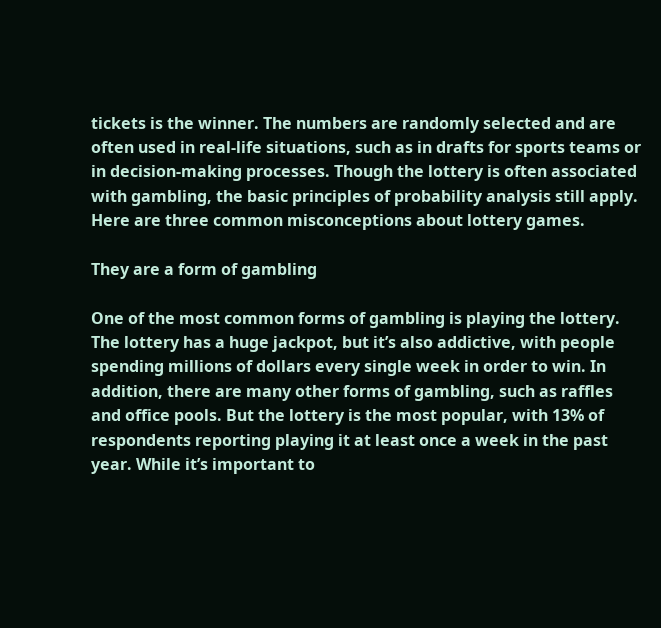tickets is the winner. The numbers are randomly selected and are often used in real-life situations, such as in drafts for sports teams or in decision-making processes. Though the lottery is often associated with gambling, the basic principles of probability analysis still apply. Here are three common misconceptions about lottery games.

They are a form of gambling

One of the most common forms of gambling is playing the lottery. The lottery has a huge jackpot, but it’s also addictive, with people spending millions of dollars every single week in order to win. In addition, there are many other forms of gambling, such as raffles and office pools. But the lottery is the most popular, with 13% of respondents reporting playing it at least once a week in the past year. While it’s important to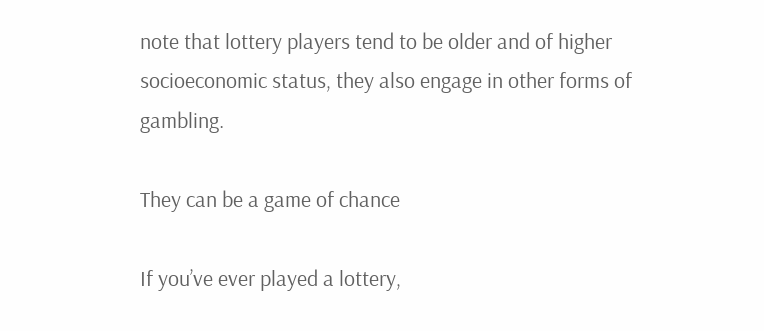note that lottery players tend to be older and of higher socioeconomic status, they also engage in other forms of gambling.

They can be a game of chance

If you’ve ever played a lottery,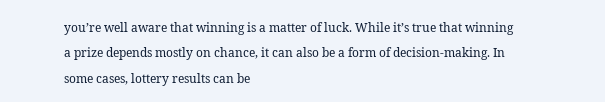you’re well aware that winning is a matter of luck. While it’s true that winning a prize depends mostly on chance, it can also be a form of decision-making. In some cases, lottery results can be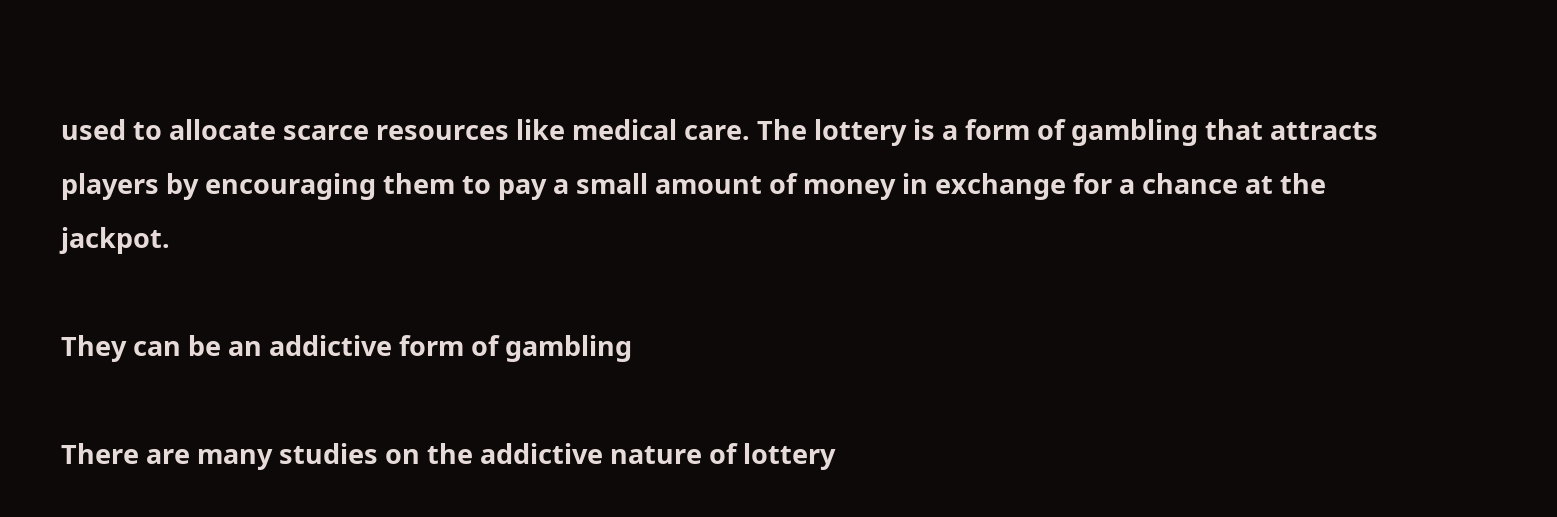used to allocate scarce resources like medical care. The lottery is a form of gambling that attracts players by encouraging them to pay a small amount of money in exchange for a chance at the jackpot.

They can be an addictive form of gambling

There are many studies on the addictive nature of lottery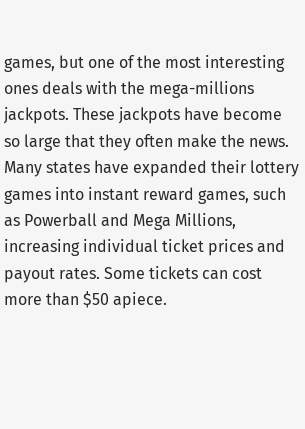games, but one of the most interesting ones deals with the mega-millions jackpots. These jackpots have become so large that they often make the news. Many states have expanded their lottery games into instant reward games, such as Powerball and Mega Millions, increasing individual ticket prices and payout rates. Some tickets can cost more than $50 apiece.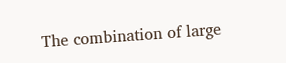The combination of large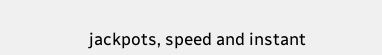jackpots, speed and instant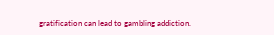gratification can lead to gambling addiction.